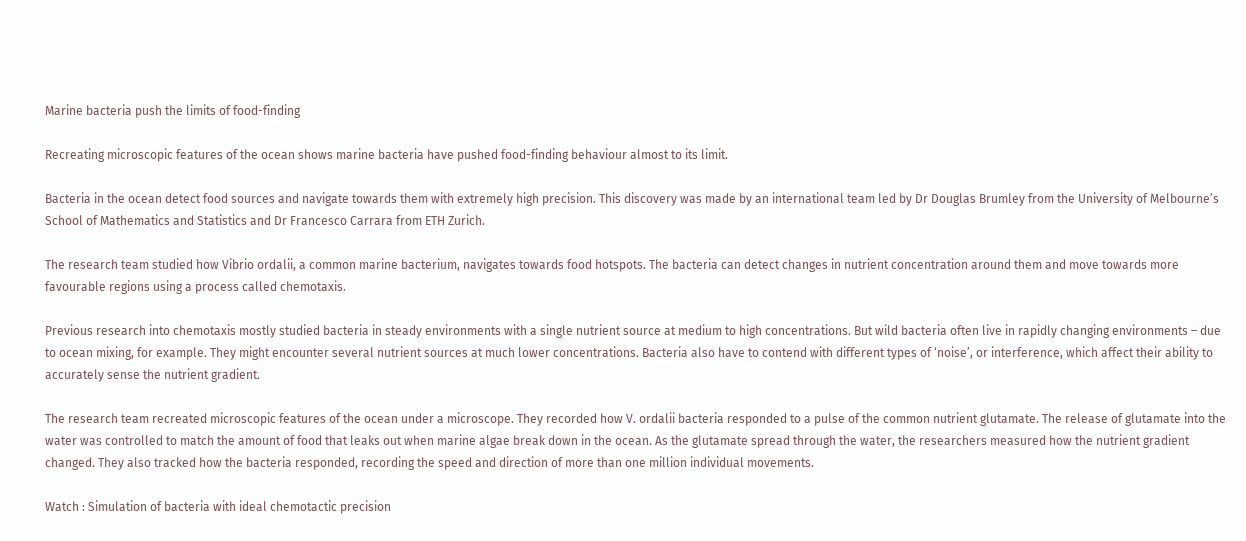Marine bacteria push the limits of food-finding

Recreating microscopic features of the ocean shows marine bacteria have pushed food-finding behaviour almost to its limit.

Bacteria in the ocean detect food sources and navigate towards them with extremely high precision. This discovery was made by an international team led by Dr Douglas Brumley from the University of Melbourne’s School of Mathematics and Statistics and Dr Francesco Carrara from ETH Zurich.

The research team studied how Vibrio ordalii, a common marine bacterium, navigates towards food hotspots. The bacteria can detect changes in nutrient concentration around them and move towards more favourable regions using a process called chemotaxis.

Previous research into chemotaxis mostly studied bacteria in steady environments with a single nutrient source at medium to high concentrations. But wild bacteria often live in rapidly changing environments – due to ocean mixing, for example. They might encounter several nutrient sources at much lower concentrations. Bacteria also have to contend with different types of ‘noise’, or interference, which affect their ability to accurately sense the nutrient gradient.

The research team recreated microscopic features of the ocean under a microscope. They recorded how V. ordalii bacteria responded to a pulse of the common nutrient glutamate. The release of glutamate into the water was controlled to match the amount of food that leaks out when marine algae break down in the ocean. As the glutamate spread through the water, the researchers measured how the nutrient gradient changed. They also tracked how the bacteria responded, recording the speed and direction of more than one million individual movements.

Watch : Simulation of bacteria with ideal chemotactic precision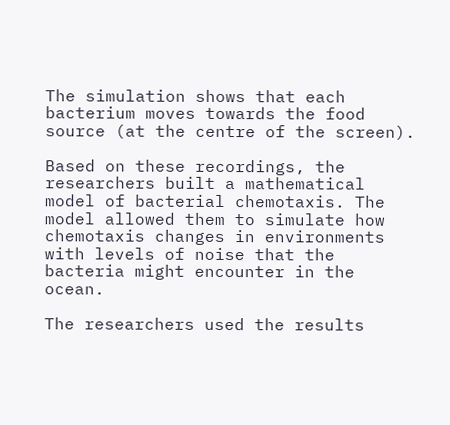The simulation shows that each bacterium moves towards the food source (at the centre of the screen).

Based on these recordings, the researchers built a mathematical model of bacterial chemotaxis. The model allowed them to simulate how chemotaxis changes in environments with levels of noise that the bacteria might encounter in the ocean.

The researchers used the results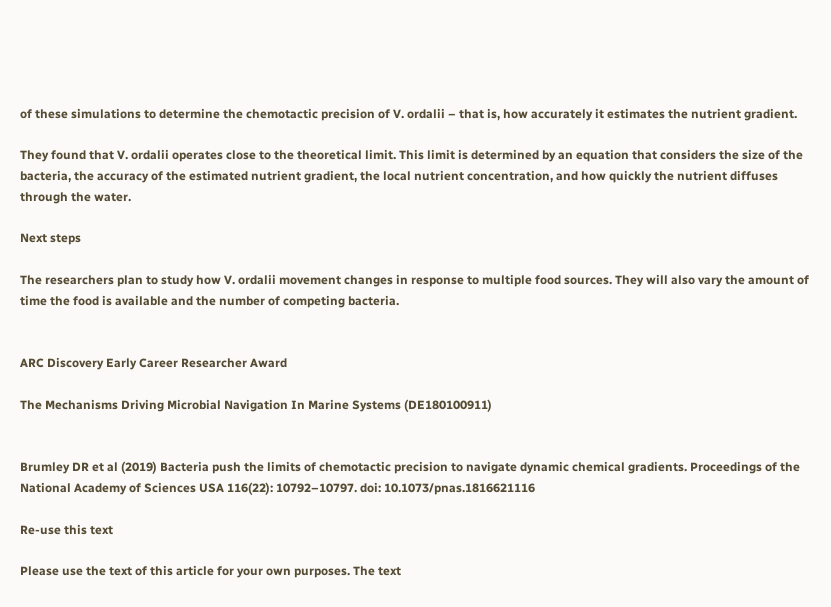of these simulations to determine the chemotactic precision of V. ordalii – that is, how accurately it estimates the nutrient gradient.

They found that V. ordalii operates close to the theoretical limit. This limit is determined by an equation that considers the size of the bacteria, the accuracy of the estimated nutrient gradient, the local nutrient concentration, and how quickly the nutrient diffuses through the water.

Next steps

The researchers plan to study how V. ordalii movement changes in response to multiple food sources. They will also vary the amount of time the food is available and the number of competing bacteria.


ARC Discovery Early Career Researcher Award

The Mechanisms Driving Microbial Navigation In Marine Systems (DE180100911)


Brumley DR et al (2019) Bacteria push the limits of chemotactic precision to navigate dynamic chemical gradients. Proceedings of the National Academy of Sciences USA 116(22): 10792–10797. doi: 10.1073/pnas.1816621116

Re-use this text

Please use the text of this article for your own purposes. The text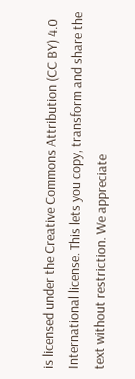is licensed under the Creative Commons Attribution (CC BY) 4.0 International license. This lets you copy, transform and share the text without restriction. We appreciate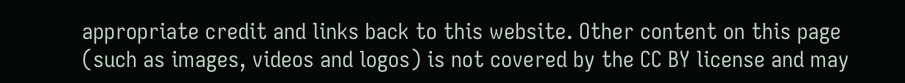appropriate credit and links back to this website. Other content on this page (such as images, videos and logos) is not covered by the CC BY license and may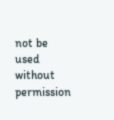not be used without permission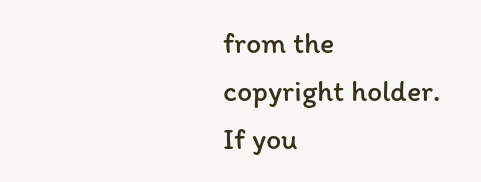from the copyright holder. If you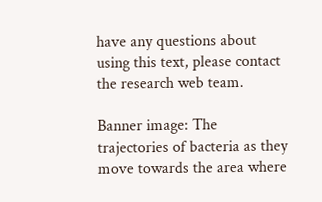have any questions about using this text, please contact the research web team.

Banner image: The trajectories of bacteria as they move towards the area where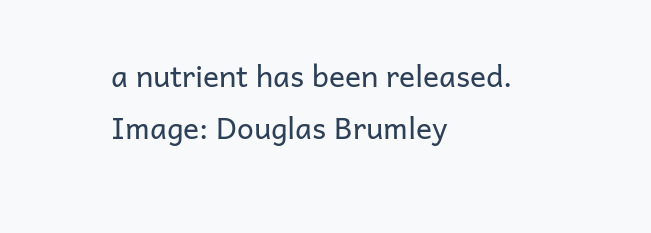a nutrient has been released. Image: Douglas Brumley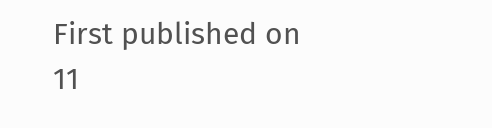First published on 11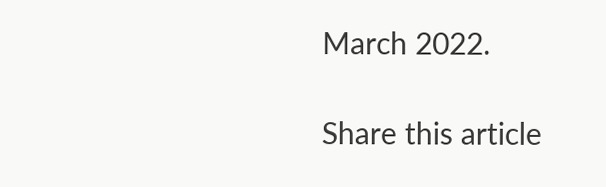March 2022.

Share this article